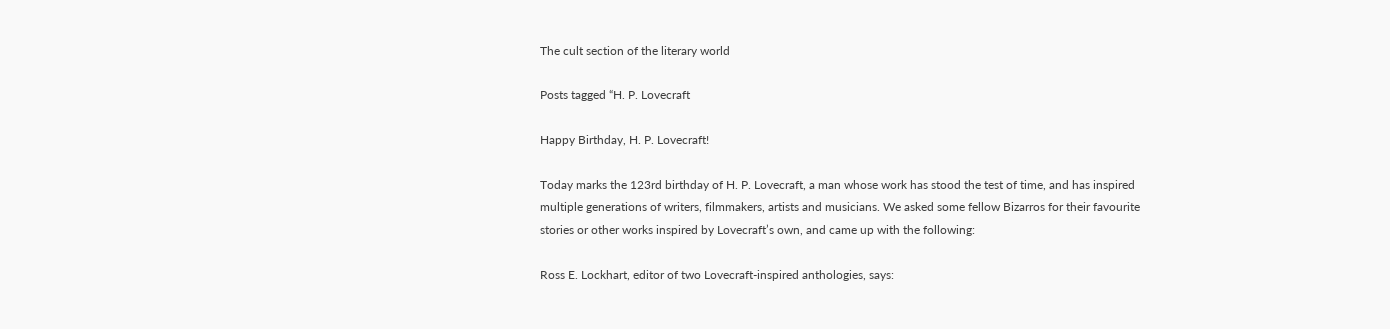The cult section of the literary world

Posts tagged “H. P. Lovecraft

Happy Birthday, H. P. Lovecraft!

Today marks the 123rd birthday of H. P. Lovecraft, a man whose work has stood the test of time, and has inspired multiple generations of writers, filmmakers, artists and musicians. We asked some fellow Bizarros for their favourite stories or other works inspired by Lovecraft’s own, and came up with the following:

Ross E. Lockhart, editor of two Lovecraft-inspired anthologies, says: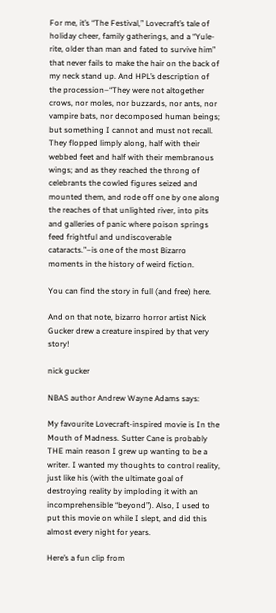For me, it’s “The Festival,” Lovecraft’s tale of holiday cheer, family gatherings, and a “Yule-rite, older than man and fated to survive him” that never fails to make the hair on the back of my neck stand up. And HPL’s description of the procession–“They were not altogether crows, nor moles, nor buzzards, nor ants, nor vampire bats, nor decomposed human beings; but something I cannot and must not recall. They flopped limply along, half with their webbed feet and half with their membranous wings; and as they reached the throng of celebrants the cowled figures seized and mounted them, and rode off one by one along the reaches of that unlighted river, into pits and galleries of panic where poison springs feed frightful and undiscoverable cataracts.”–is one of the most Bizarro moments in the history of weird fiction.

You can find the story in full (and free) here.

And on that note, bizarro horror artist Nick Gucker drew a creature inspired by that very story!

nick gucker

NBAS author Andrew Wayne Adams says:

My favourite Lovecraft-inspired movie is In the Mouth of Madness. Sutter Cane is probably THE main reason I grew up wanting to be a writer. I wanted my thoughts to control reality, just like his (with the ultimate goal of destroying reality by imploding it with an incomprehensible “beyond”). Also, I used to put this movie on while I slept, and did this almost every night for years.

Here’s a fun clip from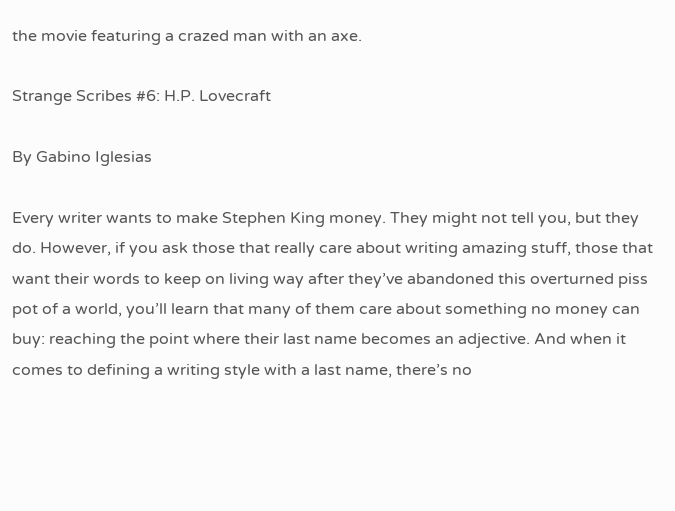the movie featuring a crazed man with an axe.

Strange Scribes #6: H.P. Lovecraft

By Gabino Iglesias

Every writer wants to make Stephen King money. They might not tell you, but they do. However, if you ask those that really care about writing amazing stuff, those that want their words to keep on living way after they’ve abandoned this overturned piss pot of a world, you’ll learn that many of them care about something no money can buy: reaching the point where their last name becomes an adjective. And when it comes to defining a writing style with a last name, there’s no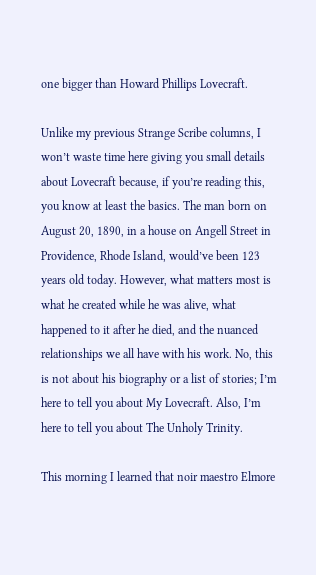one bigger than Howard Phillips Lovecraft.

Unlike my previous Strange Scribe columns, I won’t waste time here giving you small details about Lovecraft because, if you’re reading this, you know at least the basics. The man born on August 20, 1890, in a house on Angell Street in Providence, Rhode Island, would’ve been 123 years old today. However, what matters most is what he created while he was alive, what happened to it after he died, and the nuanced relationships we all have with his work. No, this is not about his biography or a list of stories; I’m here to tell you about My Lovecraft. Also, I’m here to tell you about The Unholy Trinity.

This morning I learned that noir maestro Elmore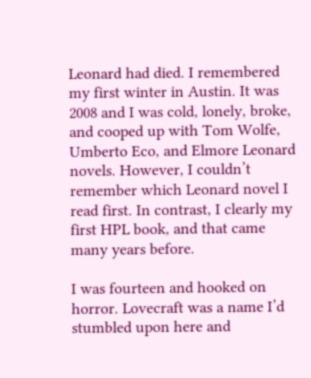Leonard had died. I remembered my first winter in Austin. It was 2008 and I was cold, lonely, broke, and cooped up with Tom Wolfe, Umberto Eco, and Elmore Leonard novels. However, I couldn’t remember which Leonard novel I read first. In contrast, I clearly my first HPL book, and that came many years before.

I was fourteen and hooked on horror. Lovecraft was a name I’d stumbled upon here and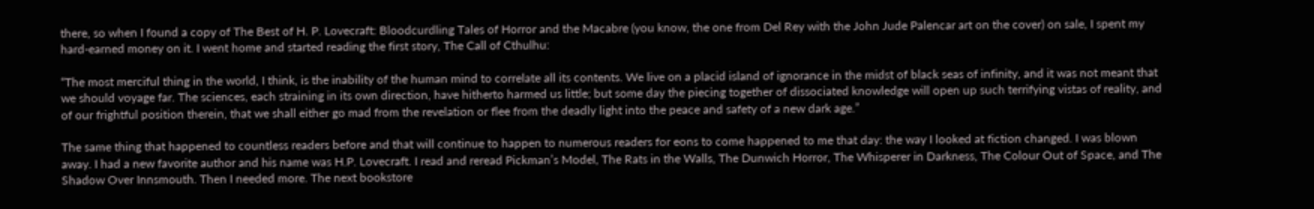there, so when I found a copy of The Best of H. P. Lovecraft: Bloodcurdling Tales of Horror and the Macabre (you know, the one from Del Rey with the John Jude Palencar art on the cover) on sale, I spent my hard-earned money on it. I went home and started reading the first story, The Call of Cthulhu:

“The most merciful thing in the world, I think, is the inability of the human mind to correlate all its contents. We live on a placid island of ignorance in the midst of black seas of infinity, and it was not meant that we should voyage far. The sciences, each straining in its own direction, have hitherto harmed us little; but some day the piecing together of dissociated knowledge will open up such terrifying vistas of reality, and of our frightful position therein, that we shall either go mad from the revelation or flee from the deadly light into the peace and safety of a new dark age.”

The same thing that happened to countless readers before and that will continue to happen to numerous readers for eons to come happened to me that day: the way I looked at fiction changed. I was blown away. I had a new favorite author and his name was H.P. Lovecraft. I read and reread Pickman’s Model, The Rats in the Walls, The Dunwich Horror, The Whisperer in Darkness, The Colour Out of Space, and The Shadow Over Innsmouth. Then I needed more. The next bookstore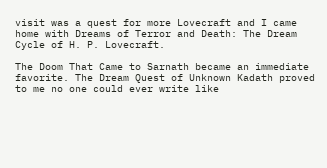visit was a quest for more Lovecraft and I came home with Dreams of Terror and Death: The Dream Cycle of H. P. Lovecraft.

The Doom That Came to Sarnath became an immediate favorite. The Dream Quest of Unknown Kadath proved to me no one could ever write like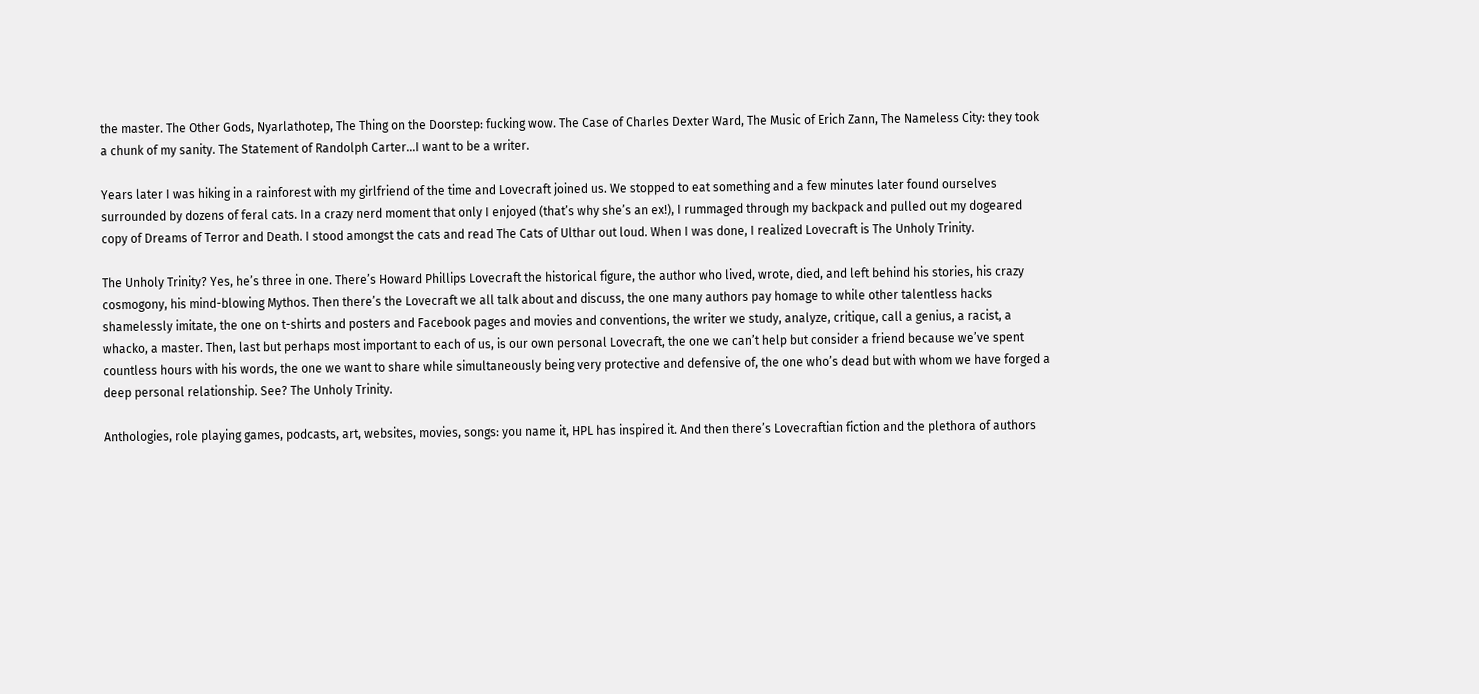the master. The Other Gods, Nyarlathotep, The Thing on the Doorstep: fucking wow. The Case of Charles Dexter Ward, The Music of Erich Zann, The Nameless City: they took a chunk of my sanity. The Statement of Randolph Carter…I want to be a writer.

Years later I was hiking in a rainforest with my girlfriend of the time and Lovecraft joined us. We stopped to eat something and a few minutes later found ourselves surrounded by dozens of feral cats. In a crazy nerd moment that only I enjoyed (that’s why she’s an ex!), I rummaged through my backpack and pulled out my dogeared copy of Dreams of Terror and Death. I stood amongst the cats and read The Cats of Ulthar out loud. When I was done, I realized Lovecraft is The Unholy Trinity.

The Unholy Trinity? Yes, he’s three in one. There’s Howard Phillips Lovecraft the historical figure, the author who lived, wrote, died, and left behind his stories, his crazy cosmogony, his mind-blowing Mythos. Then there’s the Lovecraft we all talk about and discuss, the one many authors pay homage to while other talentless hacks shamelessly imitate, the one on t-shirts and posters and Facebook pages and movies and conventions, the writer we study, analyze, critique, call a genius, a racist, a whacko, a master. Then, last but perhaps most important to each of us, is our own personal Lovecraft, the one we can’t help but consider a friend because we’ve spent countless hours with his words, the one we want to share while simultaneously being very protective and defensive of, the one who’s dead but with whom we have forged a deep personal relationship. See? The Unholy Trinity.

Anthologies, role playing games, podcasts, art, websites, movies, songs: you name it, HPL has inspired it. And then there’s Lovecraftian fiction and the plethora of authors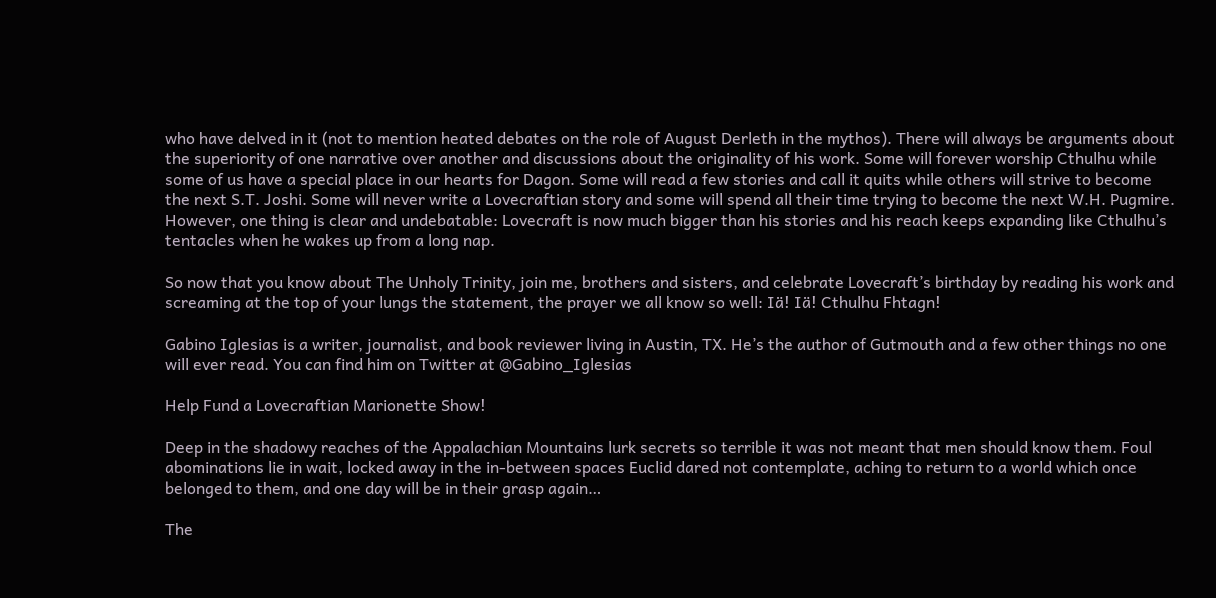who have delved in it (not to mention heated debates on the role of August Derleth in the mythos). There will always be arguments about the superiority of one narrative over another and discussions about the originality of his work. Some will forever worship Cthulhu while some of us have a special place in our hearts for Dagon. Some will read a few stories and call it quits while others will strive to become the next S.T. Joshi. Some will never write a Lovecraftian story and some will spend all their time trying to become the next W.H. Pugmire. However, one thing is clear and undebatable: Lovecraft is now much bigger than his stories and his reach keeps expanding like Cthulhu’s tentacles when he wakes up from a long nap.

So now that you know about The Unholy Trinity, join me, brothers and sisters, and celebrate Lovecraft’s birthday by reading his work and screaming at the top of your lungs the statement, the prayer we all know so well: Iä! Iä! Cthulhu Fhtagn!

Gabino Iglesias is a writer, journalist, and book reviewer living in Austin, TX. He’s the author of Gutmouth and a few other things no one will ever read. You can find him on Twitter at @Gabino_Iglesias

Help Fund a Lovecraftian Marionette Show!

Deep in the shadowy reaches of the Appalachian Mountains lurk secrets so terrible it was not meant that men should know them. Foul abominations lie in wait, locked away in the in-between spaces Euclid dared not contemplate, aching to return to a world which once belonged to them, and one day will be in their grasp again…

The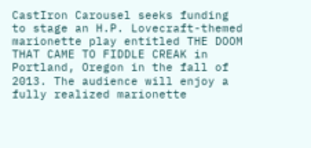CastIron Carousel seeks funding to stage an H.P. Lovecraft-themed marionette play entitled THE DOOM THAT CAME TO FIDDLE CREAK in Portland, Oregon in the fall of 2013. The audience will enjoy a fully realized marionette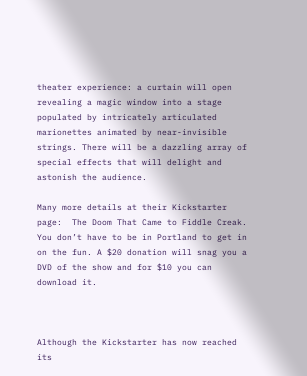theater experience: a curtain will open revealing a magic window into a stage populated by intricately articulated marionettes animated by near-invisible strings. There will be a dazzling array of special effects that will delight and astonish the audience.

Many more details at their Kickstarter page:  The Doom That Came to Fiddle Creak. You don’t have to be in Portland to get in on the fun. A $20 donation will snag you a DVD of the show and for $10 you can download it.



Although the Kickstarter has now reached its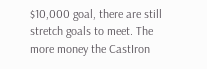$10,000 goal, there are still stretch goals to meet. The more money the CastIron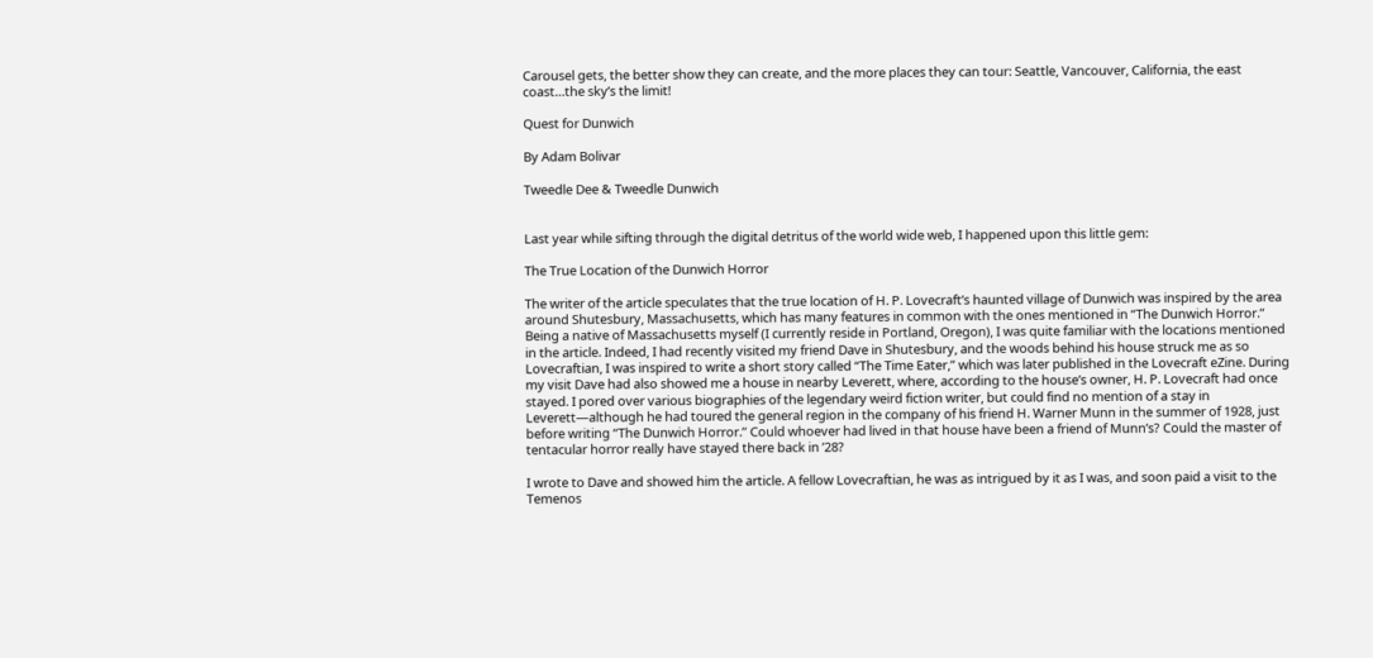Carousel gets, the better show they can create, and the more places they can tour: Seattle, Vancouver, California, the east coast…the sky’s the limit!

Quest for Dunwich

By Adam Bolivar

Tweedle Dee & Tweedle Dunwich


Last year while sifting through the digital detritus of the world wide web, I happened upon this little gem:

The True Location of the Dunwich Horror

The writer of the article speculates that the true location of H. P. Lovecraft’s haunted village of Dunwich was inspired by the area around Shutesbury, Massachusetts, which has many features in common with the ones mentioned in “The Dunwich Horror.” Being a native of Massachusetts myself (I currently reside in Portland, Oregon), I was quite familiar with the locations mentioned in the article. Indeed, I had recently visited my friend Dave in Shutesbury, and the woods behind his house struck me as so Lovecraftian, I was inspired to write a short story called “The Time Eater,” which was later published in the Lovecraft eZine. During my visit Dave had also showed me a house in nearby Leverett, where, according to the house’s owner, H. P. Lovecraft had once stayed. I pored over various biographies of the legendary weird fiction writer, but could find no mention of a stay in Leverett—although he had toured the general region in the company of his friend H. Warner Munn in the summer of 1928, just before writing “The Dunwich Horror.” Could whoever had lived in that house have been a friend of Munn’s? Could the master of tentacular horror really have stayed there back in ’28?

I wrote to Dave and showed him the article. A fellow Lovecraftian, he was as intrigued by it as I was, and soon paid a visit to the Temenos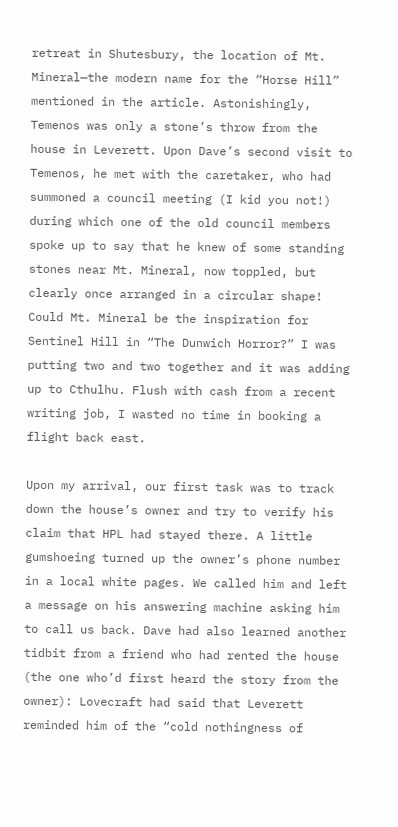retreat in Shutesbury, the location of Mt. Mineral—the modern name for the “Horse Hill” mentioned in the article. Astonishingly, Temenos was only a stone’s throw from the house in Leverett. Upon Dave’s second visit to Temenos, he met with the caretaker, who had summoned a council meeting (I kid you not!) during which one of the old council members spoke up to say that he knew of some standing stones near Mt. Mineral, now toppled, but clearly once arranged in a circular shape! Could Mt. Mineral be the inspiration for Sentinel Hill in “The Dunwich Horror?” I was putting two and two together and it was adding up to Cthulhu. Flush with cash from a recent writing job, I wasted no time in booking a flight back east.

Upon my arrival, our first task was to track down the house’s owner and try to verify his claim that HPL had stayed there. A little gumshoeing turned up the owner’s phone number in a local white pages. We called him and left a message on his answering machine asking him to call us back. Dave had also learned another tidbit from a friend who had rented the house (the one who’d first heard the story from the owner): Lovecraft had said that Leverett reminded him of the “cold nothingness of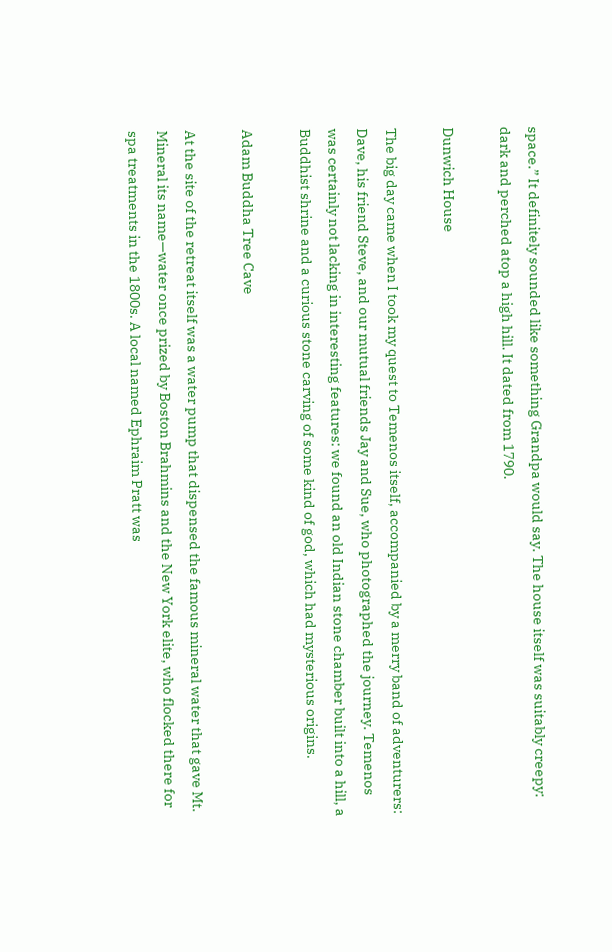space.” It definitely sounded like something Grandpa would say. The house itself was suitably creepy: dark and perched atop a high hill. It dated from 1790.

Dunwich House

The big day came when I took my quest to Temenos itself, accompanied by a merry band of adventurers: Dave, his friend Steve, and our mutual friends Jay and Sue, who photographed the journey. Temenos was certainly not lacking in interesting features: we found an old Indian stone chamber built into a hill, a Buddhist shrine and a curious stone carving of some kind of god, which had mysterious origins.

Adam Buddha Tree Cave

At the site of the retreat itself was a water pump that dispensed the famous mineral water that gave Mt. Mineral its name—water once prized by Boston Brahmins and the New York elite, who flocked there for spa treatments in the 1800s. A local named Ephraim Pratt was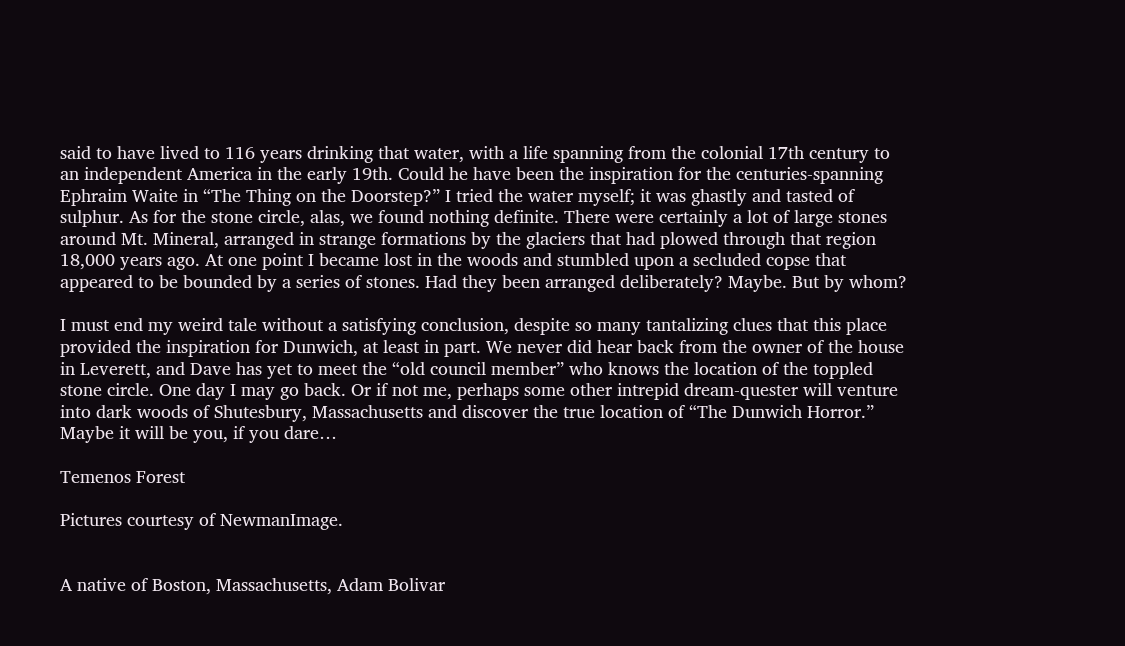said to have lived to 116 years drinking that water, with a life spanning from the colonial 17th century to an independent America in the early 19th. Could he have been the inspiration for the centuries-spanning Ephraim Waite in “The Thing on the Doorstep?” I tried the water myself; it was ghastly and tasted of sulphur. As for the stone circle, alas, we found nothing definite. There were certainly a lot of large stones around Mt. Mineral, arranged in strange formations by the glaciers that had plowed through that region 18,000 years ago. At one point I became lost in the woods and stumbled upon a secluded copse that appeared to be bounded by a series of stones. Had they been arranged deliberately? Maybe. But by whom?

I must end my weird tale without a satisfying conclusion, despite so many tantalizing clues that this place provided the inspiration for Dunwich, at least in part. We never did hear back from the owner of the house in Leverett, and Dave has yet to meet the “old council member” who knows the location of the toppled stone circle. One day I may go back. Or if not me, perhaps some other intrepid dream-quester will venture into dark woods of Shutesbury, Massachusetts and discover the true location of “The Dunwich Horror.” Maybe it will be you, if you dare…

Temenos Forest

Pictures courtesy of NewmanImage.


A native of Boston, Massachusetts, Adam Bolivar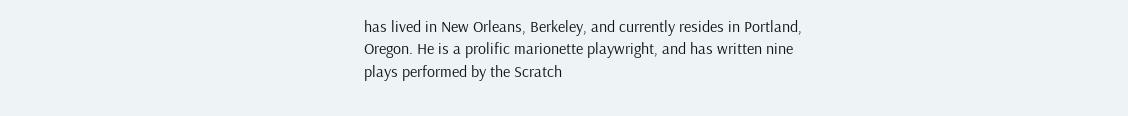has lived in New Orleans, Berkeley, and currently resides in Portland, Oregon. He is a prolific marionette playwright, and has written nine plays performed by the Scratch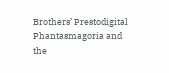Brothers’ Prestodigital Phantasmagoria and the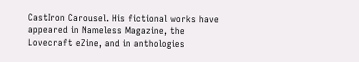CastIron Carousel. His fictional works have appeared in Nameless Magazine, the Lovecraft eZine, and in anthologies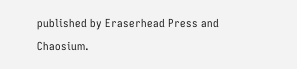published by Eraserhead Press and Chaosium.